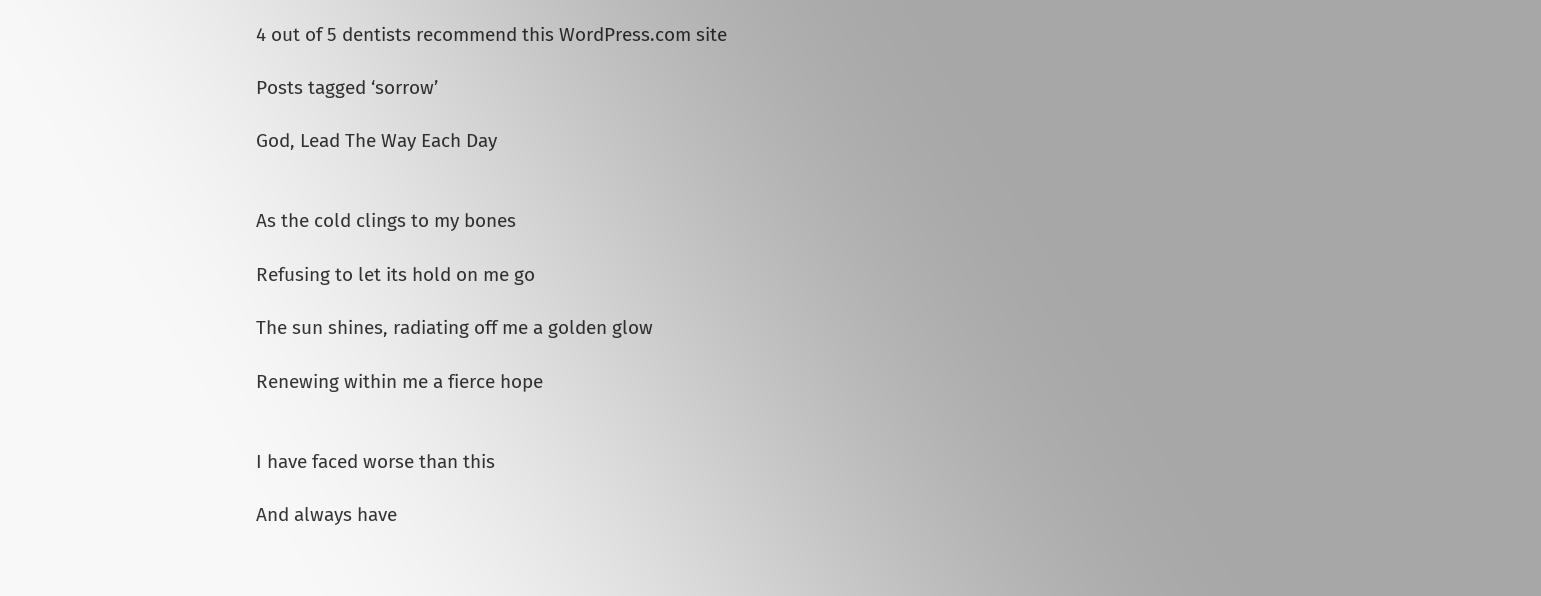4 out of 5 dentists recommend this WordPress.com site

Posts tagged ‘sorrow’

God, Lead The Way Each Day


As the cold clings to my bones

Refusing to let its hold on me go

The sun shines, radiating off me a golden glow

Renewing within me a fierce hope


I have faced worse than this

And always have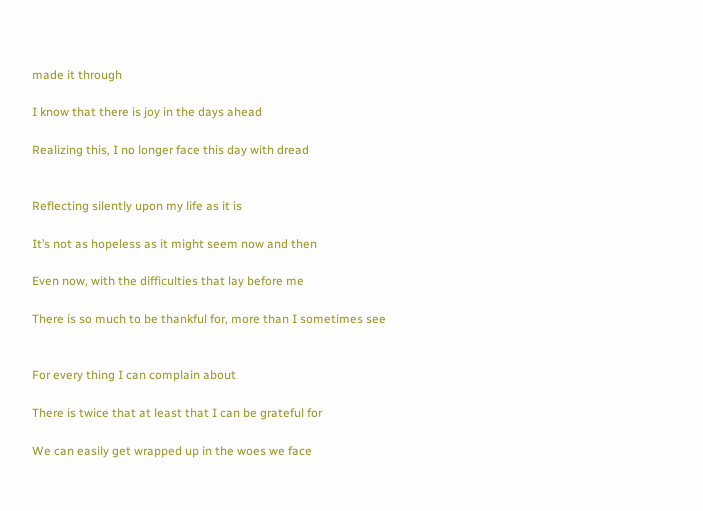made it through

I know that there is joy in the days ahead

Realizing this, I no longer face this day with dread


Reflecting silently upon my life as it is

It’s not as hopeless as it might seem now and then

Even now, with the difficulties that lay before me

There is so much to be thankful for, more than I sometimes see


For every thing I can complain about

There is twice that at least that I can be grateful for

We can easily get wrapped up in the woes we face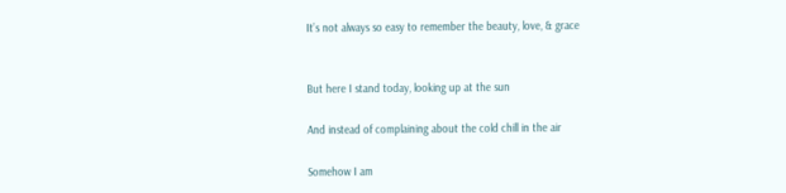It’s not always so easy to remember the beauty, love, & grace


But here I stand today, looking up at the sun

And instead of complaining about the cold chill in the air

Somehow I am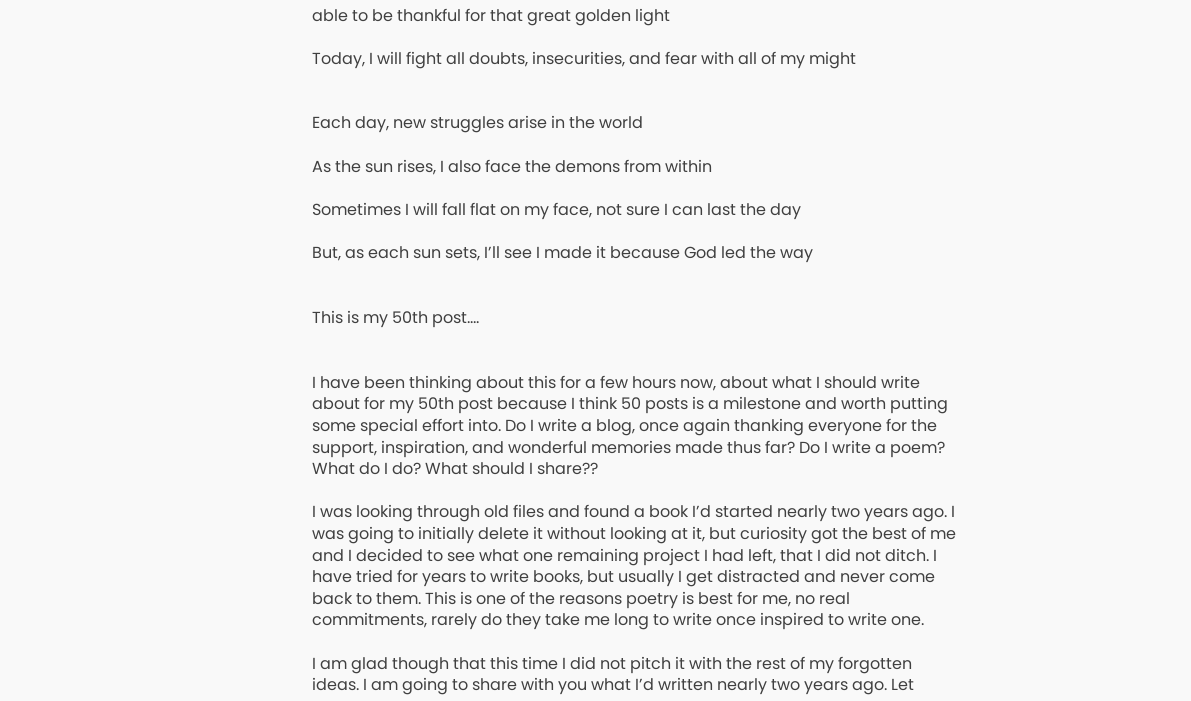able to be thankful for that great golden light

Today, I will fight all doubts, insecurities, and fear with all of my might


Each day, new struggles arise in the world

As the sun rises, I also face the demons from within

Sometimes I will fall flat on my face, not sure I can last the day

But, as each sun sets, I’ll see I made it because God led the way


This is my 50th post….


I have been thinking about this for a few hours now, about what I should write about for my 50th post because I think 50 posts is a milestone and worth putting some special effort into. Do I write a blog, once again thanking everyone for the support, inspiration, and wonderful memories made thus far? Do I write a poem? What do I do? What should I share??

I was looking through old files and found a book I’d started nearly two years ago. I was going to initially delete it without looking at it, but curiosity got the best of me and I decided to see what one remaining project I had left, that I did not ditch. I have tried for years to write books, but usually I get distracted and never come back to them. This is one of the reasons poetry is best for me, no real commitments, rarely do they take me long to write once inspired to write one.

I am glad though that this time I did not pitch it with the rest of my forgotten ideas. I am going to share with you what I’d written nearly two years ago. Let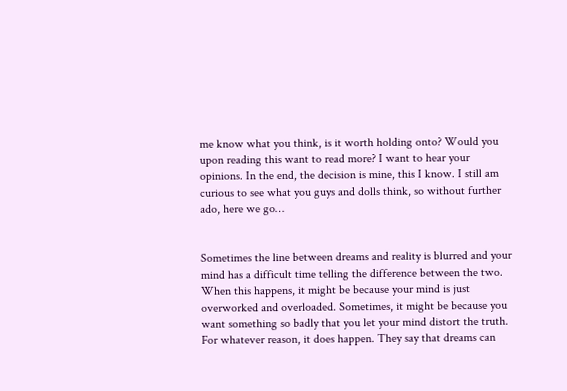me know what you think, is it worth holding onto? Would you upon reading this want to read more? I want to hear your opinions. In the end, the decision is mine, this I know. I still am curious to see what you guys and dolls think, so without further ado, here we go…


Sometimes the line between dreams and reality is blurred and your mind has a difficult time telling the difference between the two. When this happens, it might be because your mind is just overworked and overloaded. Sometimes, it might be because you want something so badly that you let your mind distort the truth. For whatever reason, it does happen. They say that dreams can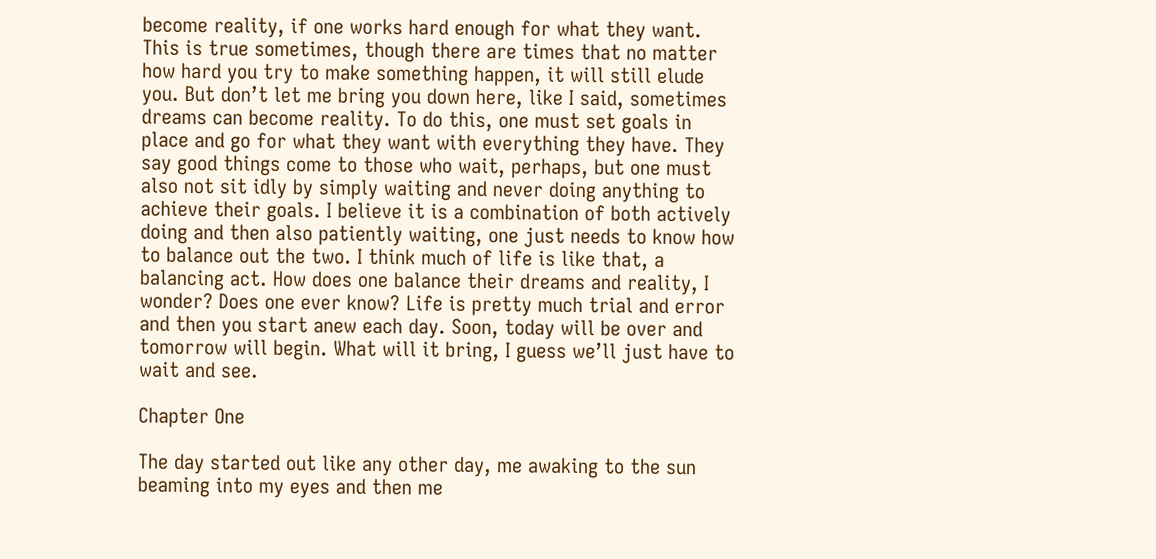become reality, if one works hard enough for what they want. This is true sometimes, though there are times that no matter how hard you try to make something happen, it will still elude you. But don’t let me bring you down here, like I said, sometimes dreams can become reality. To do this, one must set goals in place and go for what they want with everything they have. They say good things come to those who wait, perhaps, but one must also not sit idly by simply waiting and never doing anything to achieve their goals. I believe it is a combination of both actively doing and then also patiently waiting, one just needs to know how to balance out the two. I think much of life is like that, a balancing act. How does one balance their dreams and reality, I wonder? Does one ever know? Life is pretty much trial and error and then you start anew each day. Soon, today will be over and tomorrow will begin. What will it bring, I guess we’ll just have to wait and see.

Chapter One

The day started out like any other day, me awaking to the sun beaming into my eyes and then me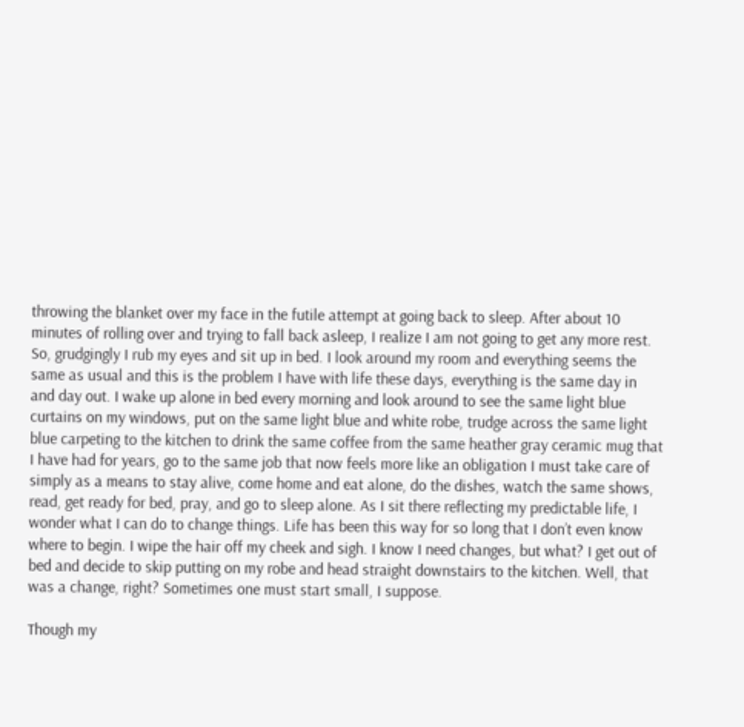throwing the blanket over my face in the futile attempt at going back to sleep. After about 10 minutes of rolling over and trying to fall back asleep, I realize I am not going to get any more rest. So, grudgingly I rub my eyes and sit up in bed. I look around my room and everything seems the same as usual and this is the problem I have with life these days, everything is the same day in and day out. I wake up alone in bed every morning and look around to see the same light blue curtains on my windows, put on the same light blue and white robe, trudge across the same light blue carpeting to the kitchen to drink the same coffee from the same heather gray ceramic mug that I have had for years, go to the same job that now feels more like an obligation I must take care of simply as a means to stay alive, come home and eat alone, do the dishes, watch the same shows, read, get ready for bed, pray, and go to sleep alone. As I sit there reflecting my predictable life, I wonder what I can do to change things. Life has been this way for so long that I don’t even know where to begin. I wipe the hair off my cheek and sigh. I know I need changes, but what? I get out of bed and decide to skip putting on my robe and head straight downstairs to the kitchen. Well, that was a change, right? Sometimes one must start small, I suppose.

Though my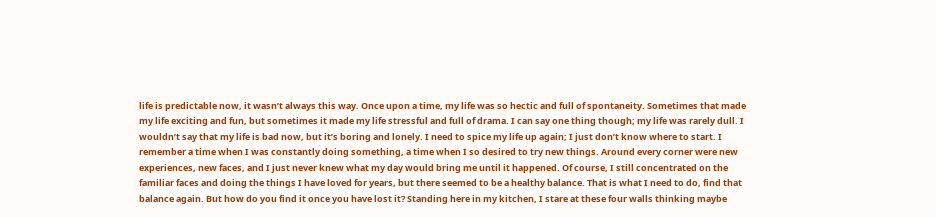life is predictable now, it wasn’t always this way. Once upon a time, my life was so hectic and full of spontaneity. Sometimes that made my life exciting and fun, but sometimes it made my life stressful and full of drama. I can say one thing though; my life was rarely dull. I wouldn’t say that my life is bad now, but it’s boring and lonely. I need to spice my life up again; I just don’t know where to start. I remember a time when I was constantly doing something, a time when I so desired to try new things. Around every corner were new experiences, new faces, and I just never knew what my day would bring me until it happened. Of course, I still concentrated on the familiar faces and doing the things I have loved for years, but there seemed to be a healthy balance. That is what I need to do, find that balance again. But how do you find it once you have lost it? Standing here in my kitchen, I stare at these four walls thinking maybe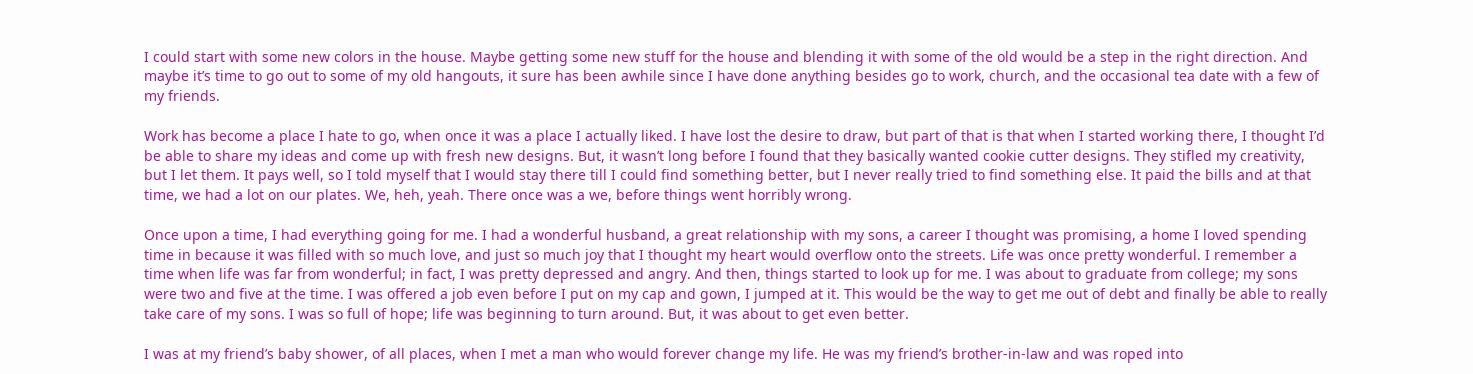I could start with some new colors in the house. Maybe getting some new stuff for the house and blending it with some of the old would be a step in the right direction. And maybe it’s time to go out to some of my old hangouts, it sure has been awhile since I have done anything besides go to work, church, and the occasional tea date with a few of my friends.

Work has become a place I hate to go, when once it was a place I actually liked. I have lost the desire to draw, but part of that is that when I started working there, I thought I’d be able to share my ideas and come up with fresh new designs. But, it wasn’t long before I found that they basically wanted cookie cutter designs. They stifled my creativity, but I let them. It pays well, so I told myself that I would stay there till I could find something better, but I never really tried to find something else. It paid the bills and at that time, we had a lot on our plates. We, heh, yeah. There once was a we, before things went horribly wrong.

Once upon a time, I had everything going for me. I had a wonderful husband, a great relationship with my sons, a career I thought was promising, a home I loved spending time in because it was filled with so much love, and just so much joy that I thought my heart would overflow onto the streets. Life was once pretty wonderful. I remember a time when life was far from wonderful; in fact, I was pretty depressed and angry. And then, things started to look up for me. I was about to graduate from college; my sons were two and five at the time. I was offered a job even before I put on my cap and gown, I jumped at it. This would be the way to get me out of debt and finally be able to really take care of my sons. I was so full of hope; life was beginning to turn around. But, it was about to get even better.

I was at my friend’s baby shower, of all places, when I met a man who would forever change my life. He was my friend’s brother-in-law and was roped into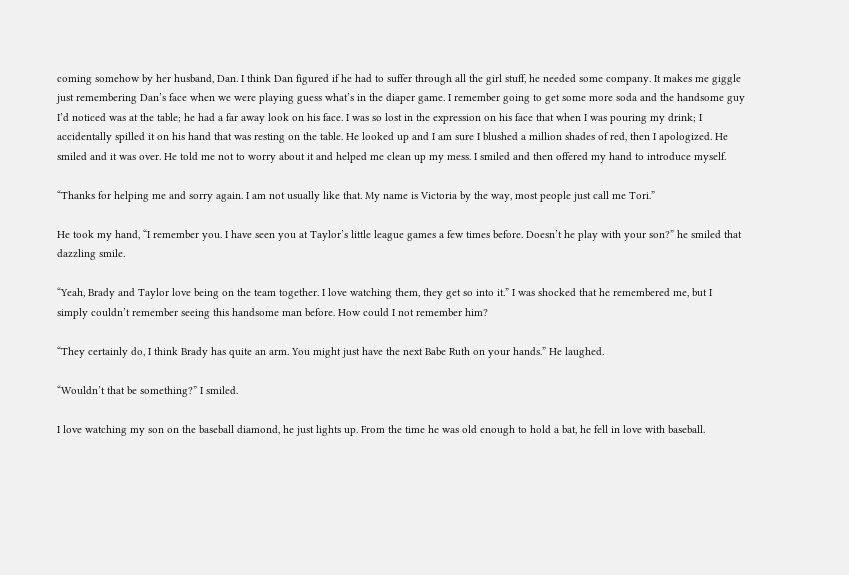coming somehow by her husband, Dan. I think Dan figured if he had to suffer through all the girl stuff, he needed some company. It makes me giggle just remembering Dan’s face when we were playing guess what’s in the diaper game. I remember going to get some more soda and the handsome guy I’d noticed was at the table; he had a far away look on his face. I was so lost in the expression on his face that when I was pouring my drink; I accidentally spilled it on his hand that was resting on the table. He looked up and I am sure I blushed a million shades of red, then I apologized. He smiled and it was over. He told me not to worry about it and helped me clean up my mess. I smiled and then offered my hand to introduce myself.

“Thanks for helping me and sorry again. I am not usually like that. My name is Victoria by the way, most people just call me Tori.”

He took my hand, “I remember you. I have seen you at Taylor’s little league games a few times before. Doesn’t he play with your son?” he smiled that dazzling smile.

“Yeah, Brady and Taylor love being on the team together. I love watching them, they get so into it.” I was shocked that he remembered me, but I simply couldn’t remember seeing this handsome man before. How could I not remember him?

“They certainly do, I think Brady has quite an arm. You might just have the next Babe Ruth on your hands.” He laughed.

“Wouldn’t that be something?” I smiled.

I love watching my son on the baseball diamond, he just lights up. From the time he was old enough to hold a bat, he fell in love with baseball.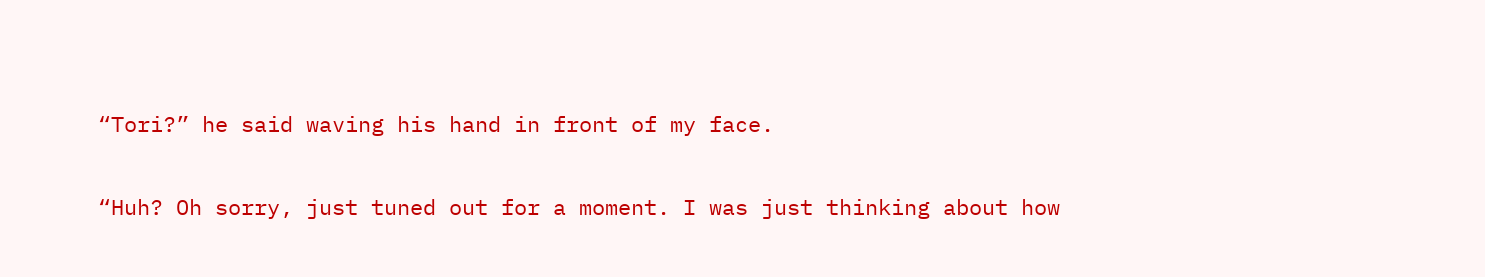“Tori?” he said waving his hand in front of my face.

“Huh? Oh sorry, just tuned out for a moment. I was just thinking about how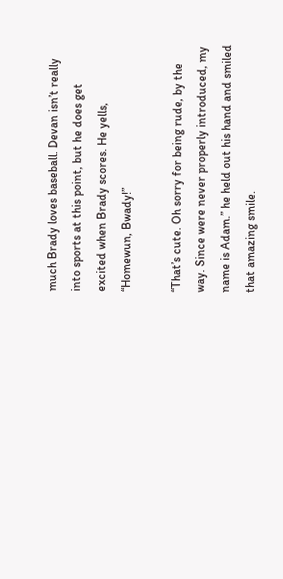much Brady loves baseball. Devan isn’t really into sports at this point, but he does get excited when Brady scores. He yells, “Homewun, Bwady!”

“That’s cute. Oh sorry for being rude, by the way. Since were never properly introduced, my name is Adam.” he held out his hand and smiled that amazing smile.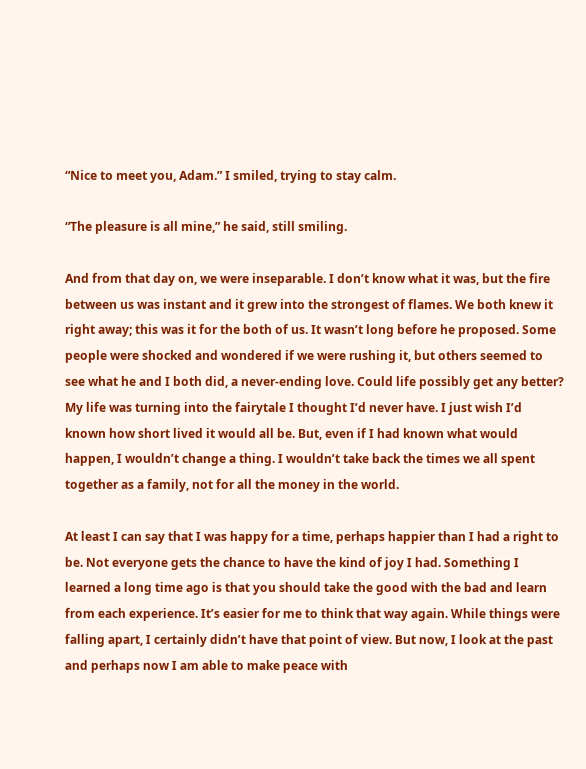“Nice to meet you, Adam.” I smiled, trying to stay calm.

“The pleasure is all mine,” he said, still smiling.

And from that day on, we were inseparable. I don’t know what it was, but the fire between us was instant and it grew into the strongest of flames. We both knew it right away; this was it for the both of us. It wasn’t long before he proposed. Some people were shocked and wondered if we were rushing it, but others seemed to see what he and I both did, a never-ending love. Could life possibly get any better? My life was turning into the fairytale I thought I’d never have. I just wish I’d known how short lived it would all be. But, even if I had known what would happen, I wouldn’t change a thing. I wouldn’t take back the times we all spent together as a family, not for all the money in the world.

At least I can say that I was happy for a time, perhaps happier than I had a right to be. Not everyone gets the chance to have the kind of joy I had. Something I learned a long time ago is that you should take the good with the bad and learn from each experience. It’s easier for me to think that way again. While things were falling apart, I certainly didn’t have that point of view. But now, I look at the past and perhaps now I am able to make peace with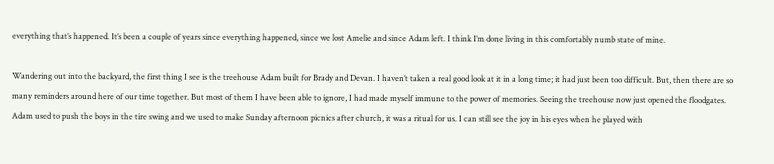everything that’s happened. It’s been a couple of years since everything happened, since we lost Amelie and since Adam left. I think I’m done living in this comfortably numb state of mine.

Wandering out into the backyard, the first thing I see is the treehouse Adam built for Brady and Devan. I haven’t taken a real good look at it in a long time; it had just been too difficult. But, then there are so many reminders around here of our time together. But most of them I have been able to ignore, I had made myself immune to the power of memories. Seeing the treehouse now just opened the floodgates. Adam used to push the boys in the tire swing and we used to make Sunday afternoon picnics after church, it was a ritual for us. I can still see the joy in his eyes when he played with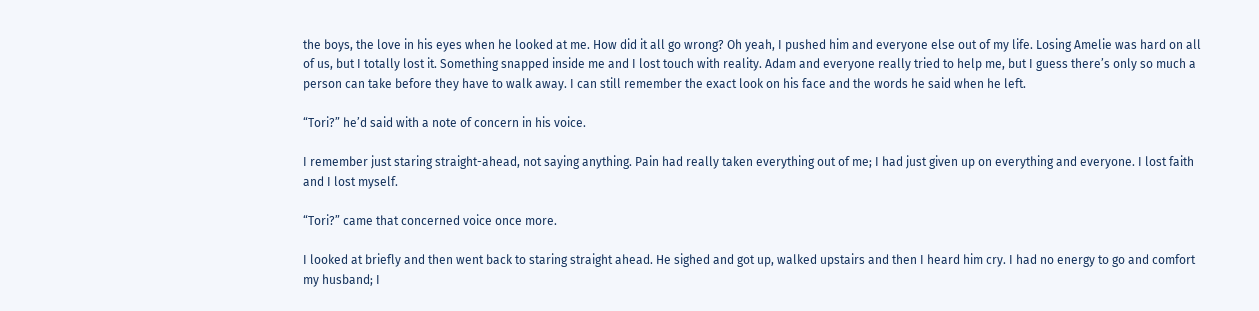the boys, the love in his eyes when he looked at me. How did it all go wrong? Oh yeah, I pushed him and everyone else out of my life. Losing Amelie was hard on all of us, but I totally lost it. Something snapped inside me and I lost touch with reality. Adam and everyone really tried to help me, but I guess there’s only so much a person can take before they have to walk away. I can still remember the exact look on his face and the words he said when he left.

“Tori?” he’d said with a note of concern in his voice.

I remember just staring straight-ahead, not saying anything. Pain had really taken everything out of me; I had just given up on everything and everyone. I lost faith and I lost myself.

“Tori?” came that concerned voice once more.

I looked at briefly and then went back to staring straight ahead. He sighed and got up, walked upstairs and then I heard him cry. I had no energy to go and comfort my husband; I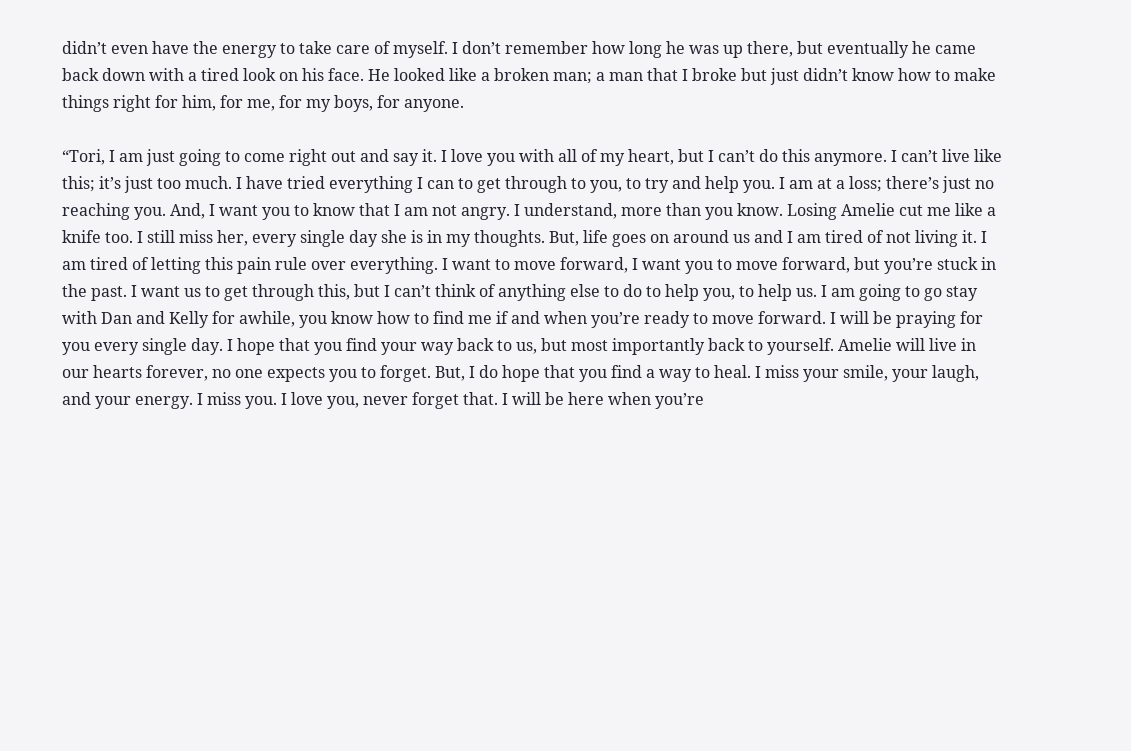didn’t even have the energy to take care of myself. I don’t remember how long he was up there, but eventually he came back down with a tired look on his face. He looked like a broken man; a man that I broke but just didn’t know how to make things right for him, for me, for my boys, for anyone.

“Tori, I am just going to come right out and say it. I love you with all of my heart, but I can’t do this anymore. I can’t live like this; it’s just too much. I have tried everything I can to get through to you, to try and help you. I am at a loss; there’s just no reaching you. And, I want you to know that I am not angry. I understand, more than you know. Losing Amelie cut me like a knife too. I still miss her, every single day she is in my thoughts. But, life goes on around us and I am tired of not living it. I am tired of letting this pain rule over everything. I want to move forward, I want you to move forward, but you’re stuck in the past. I want us to get through this, but I can’t think of anything else to do to help you, to help us. I am going to go stay with Dan and Kelly for awhile, you know how to find me if and when you’re ready to move forward. I will be praying for you every single day. I hope that you find your way back to us, but most importantly back to yourself. Amelie will live in our hearts forever, no one expects you to forget. But, I do hope that you find a way to heal. I miss your smile, your laugh, and your energy. I miss you. I love you, never forget that. I will be here when you’re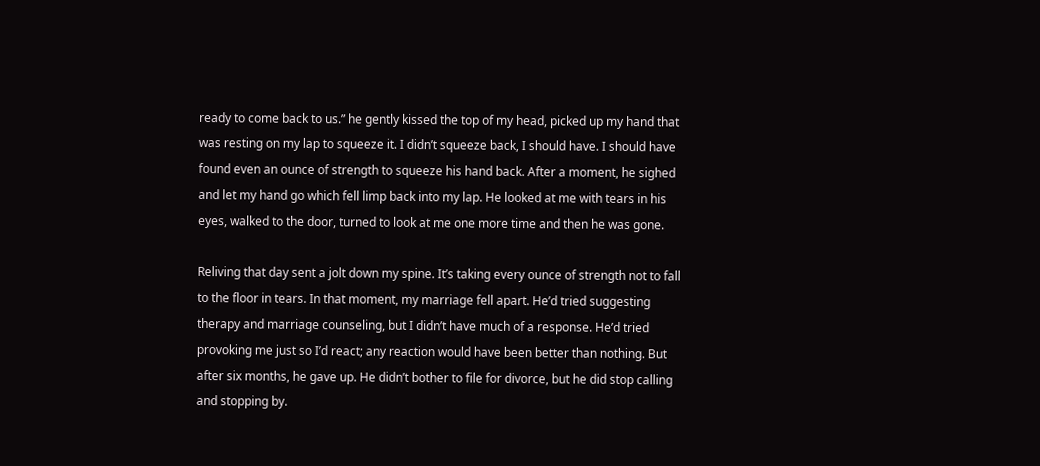ready to come back to us.” he gently kissed the top of my head, picked up my hand that was resting on my lap to squeeze it. I didn’t squeeze back, I should have. I should have found even an ounce of strength to squeeze his hand back. After a moment, he sighed and let my hand go which fell limp back into my lap. He looked at me with tears in his eyes, walked to the door, turned to look at me one more time and then he was gone.

Reliving that day sent a jolt down my spine. It’s taking every ounce of strength not to fall to the floor in tears. In that moment, my marriage fell apart. He’d tried suggesting therapy and marriage counseling, but I didn’t have much of a response. He’d tried provoking me just so I’d react; any reaction would have been better than nothing. But after six months, he gave up. He didn’t bother to file for divorce, but he did stop calling and stopping by.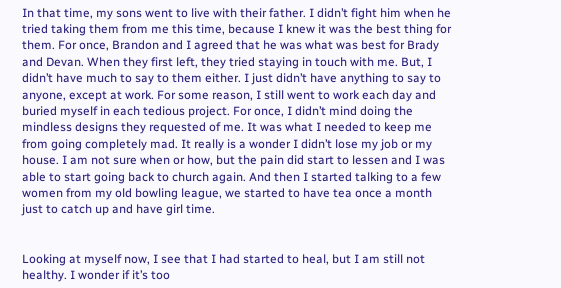In that time, my sons went to live with their father. I didn’t fight him when he tried taking them from me this time, because I knew it was the best thing for them. For once, Brandon and I agreed that he was what was best for Brady and Devan. When they first left, they tried staying in touch with me. But, I didn’t have much to say to them either. I just didn’t have anything to say to anyone, except at work. For some reason, I still went to work each day and buried myself in each tedious project. For once, I didn’t mind doing the mindless designs they requested of me. It was what I needed to keep me from going completely mad. It really is a wonder I didn’t lose my job or my house. I am not sure when or how, but the pain did start to lessen and I was able to start going back to church again. And then I started talking to a few women from my old bowling league, we started to have tea once a month just to catch up and have girl time.


Looking at myself now, I see that I had started to heal, but I am still not healthy. I wonder if it’s too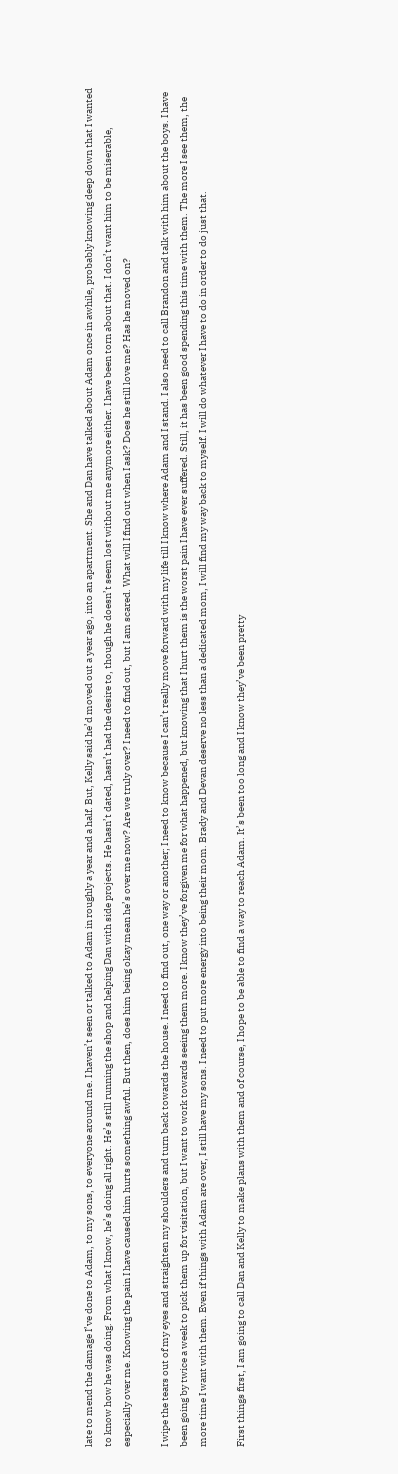late to mend the damage I’ve done to Adam, to my sons, to everyone around me. I haven’t seen or talked to Adam in roughly a year and a half. But, Kelly said he’d moved out a year ago, into an apartment. She and Dan have talked about Adam once in awhile, probably knowing deep down that I wanted to know how he was doing. From what I know, he’s doing all right. He’s still running the shop and helping Dan with side projects. He hasn’t dated, hasn’t had the desire to, though he doesn’t seem lost without me anymore either. I have been torn about that. I don’t want him to be miserable, especially over me. Knowing the pain I have caused him hurts something awful. But then, does him being okay mean he’s over me now? Are we truly over? I need to find out, but I am scared. What will I find out when I ask? Does he still love me? Has he moved on?

I wipe the tears out of my eyes and straighten my shoulders and turn back towards the house. I need to find out, one way or another; I need to know because I can’t really move forward with my life till I know where Adam and I stand. I also need to call Brandon and talk with him about the boys. I have been going by twice a week to pick them up for visitation, but I want to work towards seeing them more. I know they’ve forgiven me for what happened, but knowing that I hurt them is the worst pain I have ever suffered. Still, it has been good spending this time with them. The more I see them, the more time I want with them. Even if things with Adam are over, I still have my sons. I need to put more energy into being their mom. Brady and Devan deserve no less than a dedicated mom, I will find my way back to myself. I will do whatever I have to do in order to do just that.

First things first, I am going to call Dan and Kelly to make plans with them and of course, I hope to be able to find a way to reach Adam. It’s been too long and I know they’ve been pretty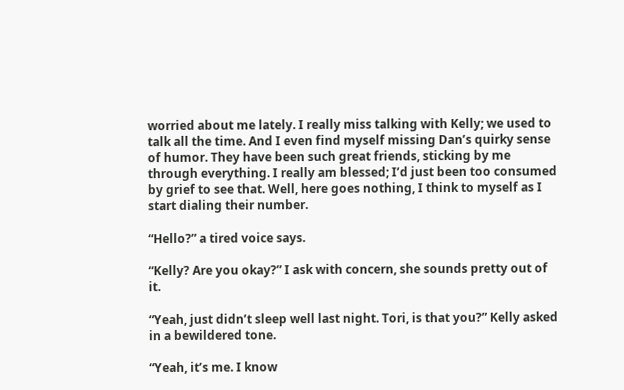worried about me lately. I really miss talking with Kelly; we used to talk all the time. And I even find myself missing Dan’s quirky sense of humor. They have been such great friends, sticking by me through everything. I really am blessed; I’d just been too consumed by grief to see that. Well, here goes nothing, I think to myself as I start dialing their number.

“Hello?” a tired voice says.

“Kelly? Are you okay?” I ask with concern, she sounds pretty out of it.

“Yeah, just didn’t sleep well last night. Tori, is that you?” Kelly asked in a bewildered tone.

“Yeah, it’s me. I know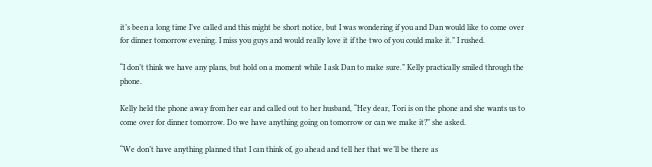it’s been a long time I’ve called and this might be short notice, but I was wondering if you and Dan would like to come over for dinner tomorrow evening. I miss you guys and would really love it if the two of you could make it.” I rushed.

“I don’t think we have any plans, but hold on a moment while I ask Dan to make sure.” Kelly practically smiled through the phone.

Kelly held the phone away from her ear and called out to her husband, “Hey dear, Tori is on the phone and she wants us to come over for dinner tomorrow. Do we have anything going on tomorrow or can we make it?” she asked.

“We don’t have anything planned that I can think of, go ahead and tell her that we’ll be there as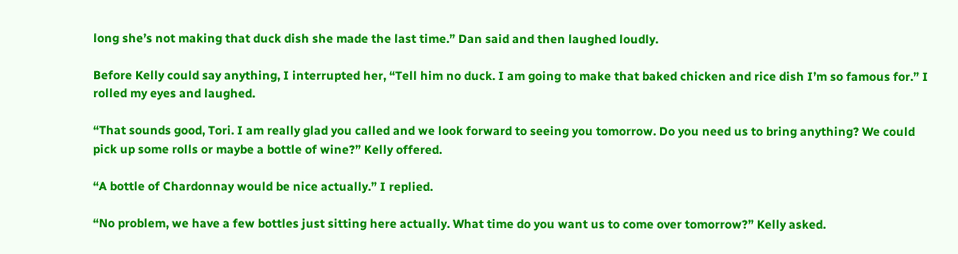long she’s not making that duck dish she made the last time.” Dan said and then laughed loudly.

Before Kelly could say anything, I interrupted her, “Tell him no duck. I am going to make that baked chicken and rice dish I’m so famous for.” I rolled my eyes and laughed.

“That sounds good, Tori. I am really glad you called and we look forward to seeing you tomorrow. Do you need us to bring anything? We could pick up some rolls or maybe a bottle of wine?” Kelly offered.

“A bottle of Chardonnay would be nice actually.” I replied.

“No problem, we have a few bottles just sitting here actually. What time do you want us to come over tomorrow?” Kelly asked.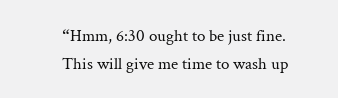“Hmm, 6:30 ought to be just fine. This will give me time to wash up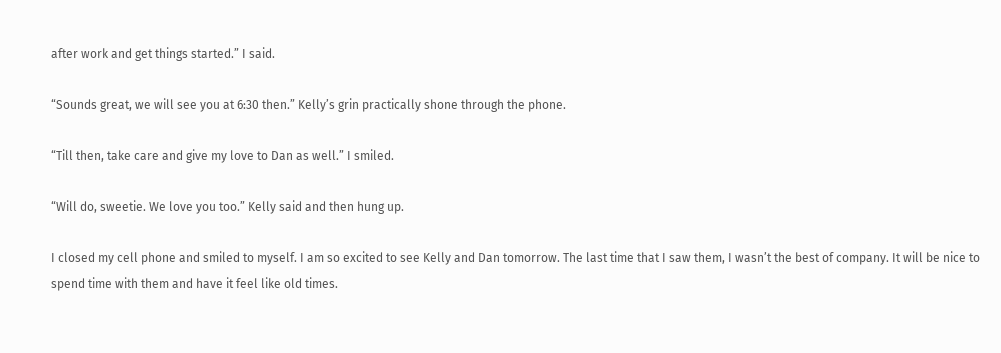after work and get things started.” I said.

“Sounds great, we will see you at 6:30 then.” Kelly’s grin practically shone through the phone.

“Till then, take care and give my love to Dan as well.” I smiled.

“Will do, sweetie. We love you too.” Kelly said and then hung up.

I closed my cell phone and smiled to myself. I am so excited to see Kelly and Dan tomorrow. The last time that I saw them, I wasn’t the best of company. It will be nice to spend time with them and have it feel like old times.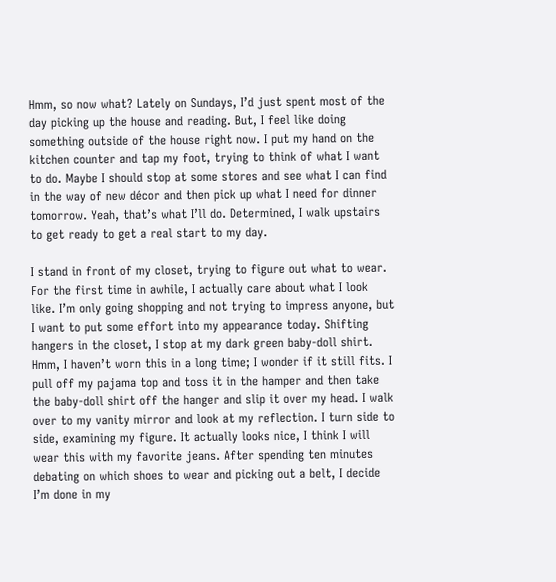Hmm, so now what? Lately on Sundays, I’d just spent most of the day picking up the house and reading. But, I feel like doing something outside of the house right now. I put my hand on the kitchen counter and tap my foot, trying to think of what I want to do. Maybe I should stop at some stores and see what I can find in the way of new décor and then pick up what I need for dinner tomorrow. Yeah, that’s what I’ll do. Determined, I walk upstairs to get ready to get a real start to my day.

I stand in front of my closet, trying to figure out what to wear. For the first time in awhile, I actually care about what I look like. I’m only going shopping and not trying to impress anyone, but I want to put some effort into my appearance today. Shifting hangers in the closet, I stop at my dark green baby-doll shirt. Hmm, I haven’t worn this in a long time; I wonder if it still fits. I pull off my pajama top and toss it in the hamper and then take the baby-doll shirt off the hanger and slip it over my head. I walk over to my vanity mirror and look at my reflection. I turn side to side, examining my figure. It actually looks nice, I think I will wear this with my favorite jeans. After spending ten minutes debating on which shoes to wear and picking out a belt, I decide I’m done in my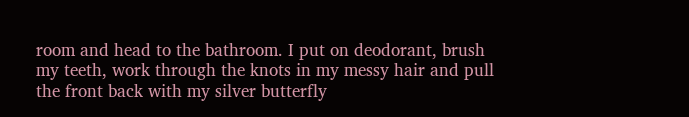room and head to the bathroom. I put on deodorant, brush my teeth, work through the knots in my messy hair and pull the front back with my silver butterfly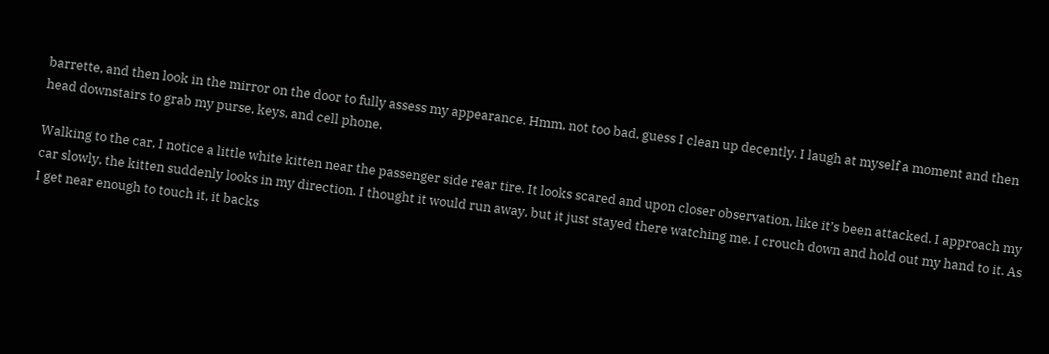barrette, and then look in the mirror on the door to fully assess my appearance. Hmm, not too bad, guess I clean up decently. I laugh at myself a moment and then head downstairs to grab my purse, keys, and cell phone.

Walking to the car, I notice a little white kitten near the passenger side rear tire. It looks scared and upon closer observation, like it’s been attacked. I approach my car slowly, the kitten suddenly looks in my direction. I thought it would run away, but it just stayed there watching me. I crouch down and hold out my hand to it. As I get near enough to touch it, it backs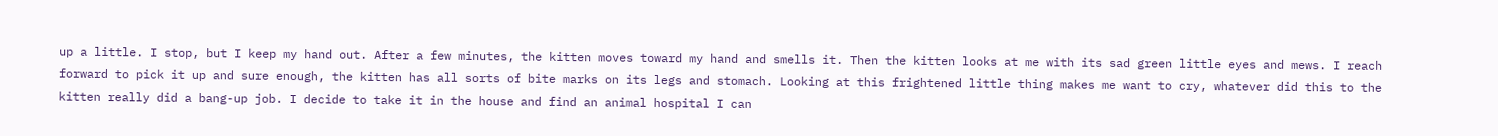up a little. I stop, but I keep my hand out. After a few minutes, the kitten moves toward my hand and smells it. Then the kitten looks at me with its sad green little eyes and mews. I reach forward to pick it up and sure enough, the kitten has all sorts of bite marks on its legs and stomach. Looking at this frightened little thing makes me want to cry, whatever did this to the kitten really did a bang-up job. I decide to take it in the house and find an animal hospital I can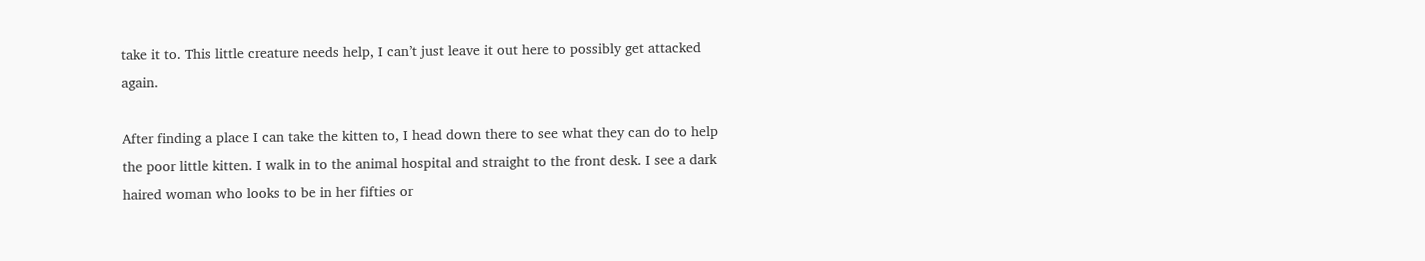take it to. This little creature needs help, I can’t just leave it out here to possibly get attacked again.

After finding a place I can take the kitten to, I head down there to see what they can do to help the poor little kitten. I walk in to the animal hospital and straight to the front desk. I see a dark haired woman who looks to be in her fifties or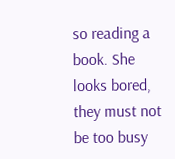so reading a book. She looks bored, they must not be too busy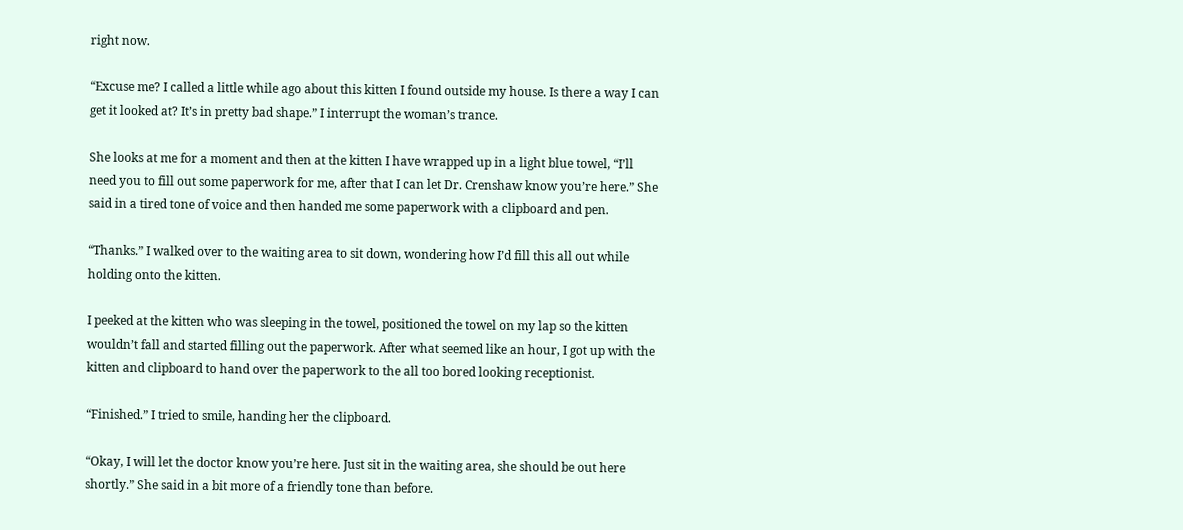right now.

“Excuse me? I called a little while ago about this kitten I found outside my house. Is there a way I can get it looked at? It’s in pretty bad shape.” I interrupt the woman’s trance.

She looks at me for a moment and then at the kitten I have wrapped up in a light blue towel, “I’ll need you to fill out some paperwork for me, after that I can let Dr. Crenshaw know you’re here.” She said in a tired tone of voice and then handed me some paperwork with a clipboard and pen.

“Thanks.” I walked over to the waiting area to sit down, wondering how I’d fill this all out while holding onto the kitten.

I peeked at the kitten who was sleeping in the towel, positioned the towel on my lap so the kitten wouldn’t fall and started filling out the paperwork. After what seemed like an hour, I got up with the kitten and clipboard to hand over the paperwork to the all too bored looking receptionist.

“Finished.” I tried to smile, handing her the clipboard.

“Okay, I will let the doctor know you’re here. Just sit in the waiting area, she should be out here shortly.” She said in a bit more of a friendly tone than before.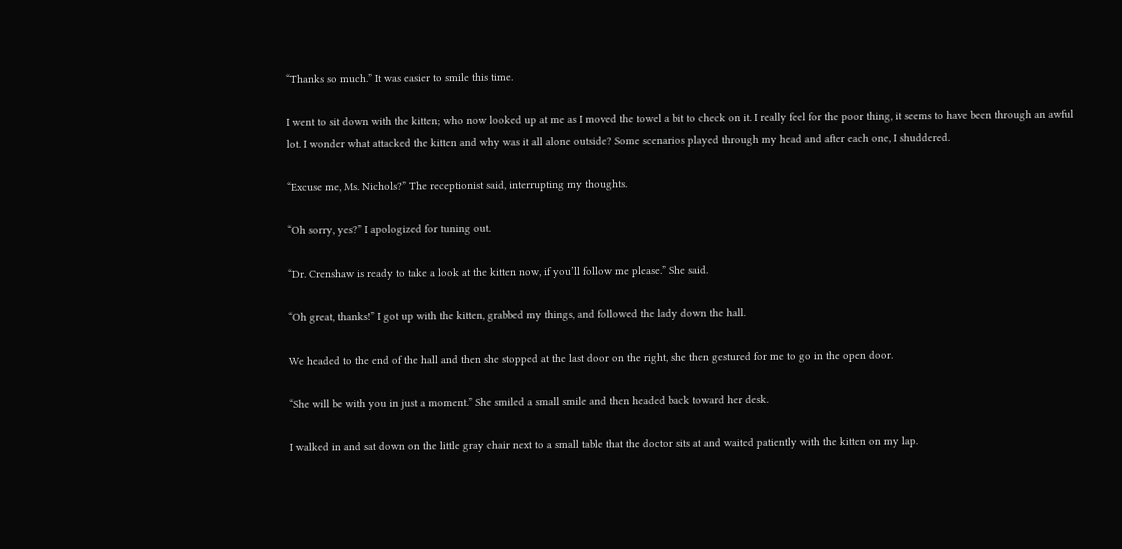“Thanks so much.” It was easier to smile this time.

I went to sit down with the kitten; who now looked up at me as I moved the towel a bit to check on it. I really feel for the poor thing, it seems to have been through an awful lot. I wonder what attacked the kitten and why was it all alone outside? Some scenarios played through my head and after each one, I shuddered.

“Excuse me, Ms. Nichols?” The receptionist said, interrupting my thoughts.

“Oh sorry, yes?” I apologized for tuning out.

“Dr. Crenshaw is ready to take a look at the kitten now, if you’ll follow me please.” She said.

“Oh great, thanks!” I got up with the kitten, grabbed my things, and followed the lady down the hall.

We headed to the end of the hall and then she stopped at the last door on the right, she then gestured for me to go in the open door.

“She will be with you in just a moment.” She smiled a small smile and then headed back toward her desk.

I walked in and sat down on the little gray chair next to a small table that the doctor sits at and waited patiently with the kitten on my lap.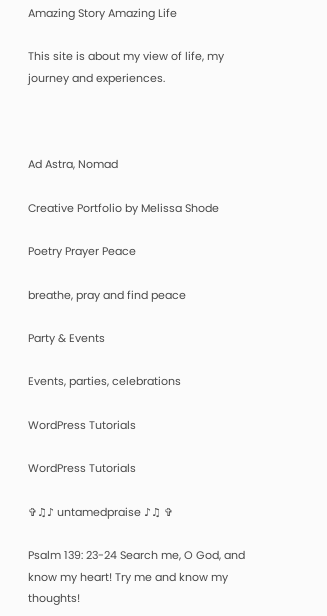Amazing Story Amazing Life

This site is about my view of life, my journey and experiences.



Ad Astra, Nomad

Creative Portfolio by Melissa Shode

Poetry Prayer Peace

breathe, pray and find peace

Party & Events

Events, parties, celebrations

WordPress Tutorials

WordPress Tutorials

✞♫♪ untamedpraise ♪♫ ✞

Psalm 139: 23-24 Search me, O God, and know my heart! Try me and know my thoughts!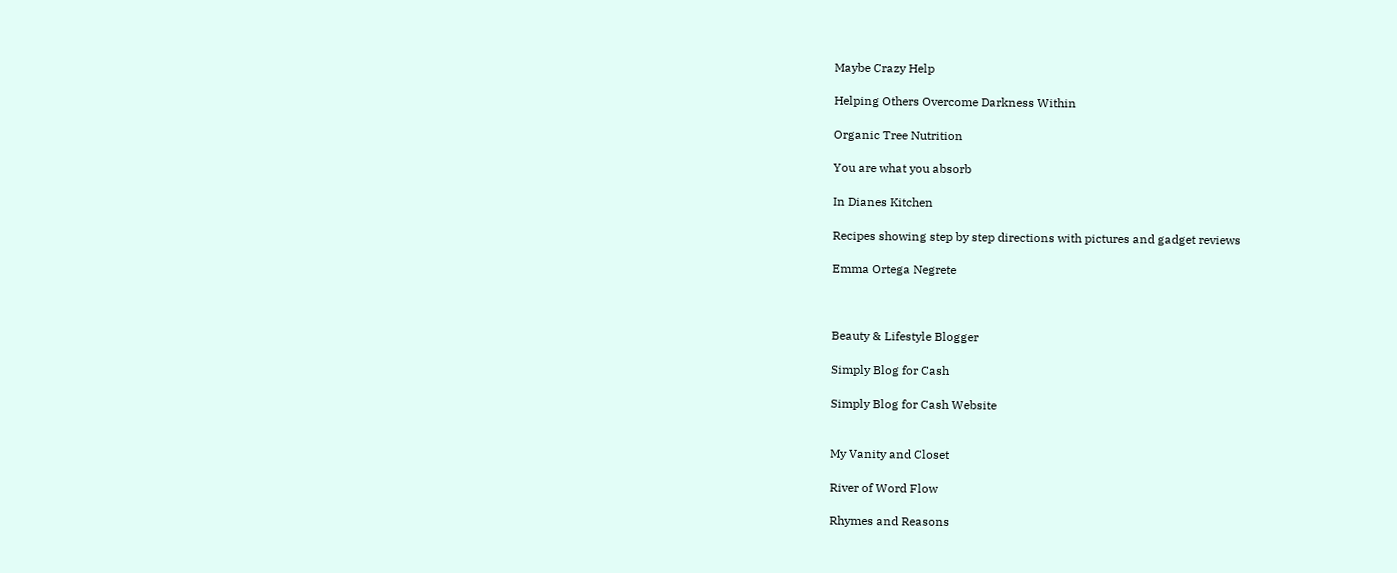Maybe Crazy Help

Helping Others Overcome Darkness Within

Organic Tree Nutrition

You are what you absorb

In Dianes Kitchen

Recipes showing step by step directions with pictures and gadget reviews

Emma Ortega Negrete



Beauty & Lifestyle Blogger

Simply Blog for Cash

Simply Blog for Cash Website


My Vanity and Closet

River of Word Flow

Rhymes and Reasons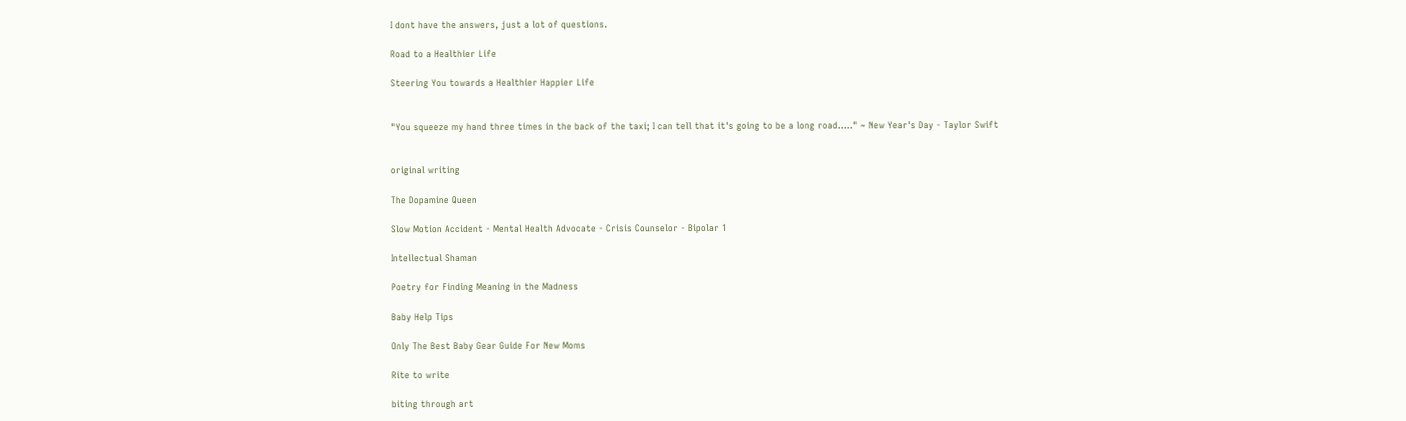I dont have the answers, just a lot of questions.

Road to a Healthier Life

Steering You towards a Healthier Happier Life


"You squeeze my hand three times in the back of the taxi; I can tell that it's going to be a long road....." ~ New Year's Day - Taylor Swift


original writing

The Dopamine Queen

Slow Motion Accident - Mental Health Advocate - Crisis Counselor - Bipolar 1

Intellectual Shaman

Poetry for Finding Meaning in the Madness

Baby Help Tips

Only The Best Baby Gear Guide For New Moms

Rite to write

biting through art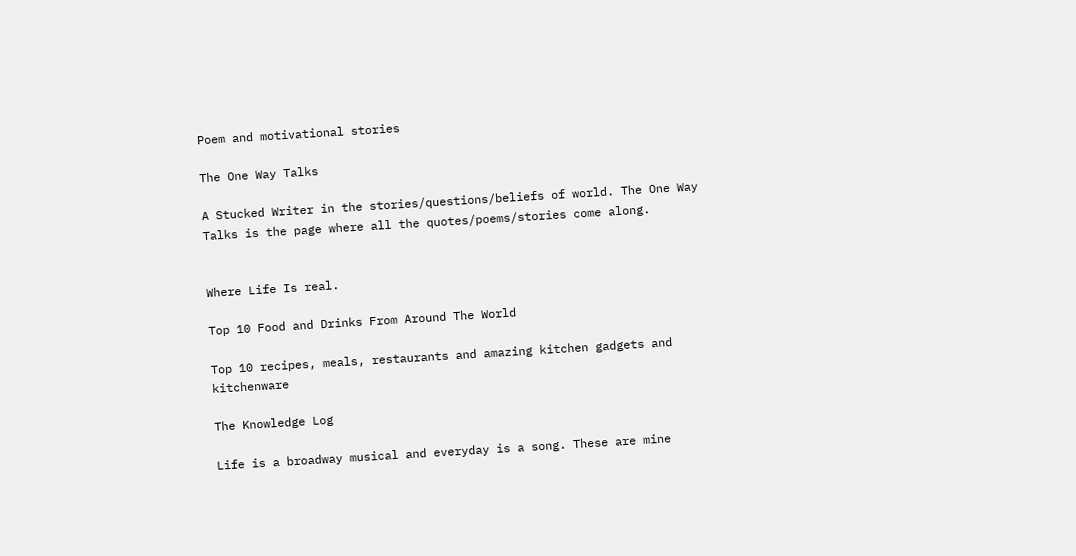Poem and motivational stories

The One Way Talks

A Stucked Writer in the stories/questions/beliefs of world. The One Way Talks is the page where all the quotes/poems/stories come along.


Where Life Is real.

Top 10 Food and Drinks From Around The World

Top 10 recipes, meals, restaurants and amazing kitchen gadgets and kitchenware

The Knowledge Log

Life is a broadway musical and everyday is a song. These are mine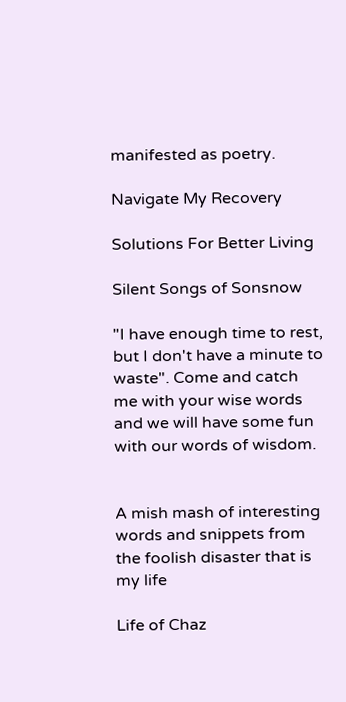manifested as poetry.

Navigate My Recovery

Solutions For Better Living

Silent Songs of Sonsnow

"I have enough time to rest, but I don't have a minute to waste". Come and catch me with your wise words and we will have some fun with our words of wisdom.


A mish mash of interesting words and snippets from the foolish disaster that is my life

Life of Chaz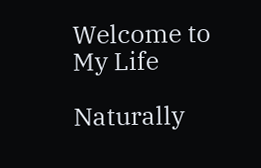Welcome to My Life

Naturally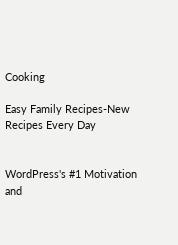Cooking

Easy Family Recipes-New Recipes Every Day


WordPress's #1 Motivation and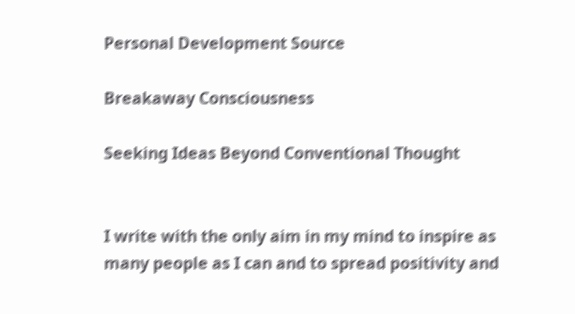Personal Development Source

Breakaway Consciousness

Seeking Ideas Beyond Conventional Thought


I write with the only aim in my mind to inspire as many people as I can and to spread positivity and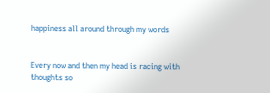happiness all around through my words


Every now and then my head is racing with thoughts so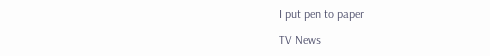I put pen to paper

TV News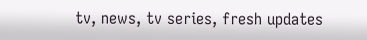tv, news, tv series, fresh updates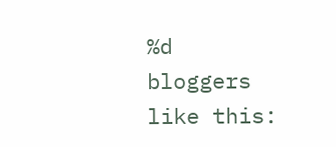%d bloggers like this: